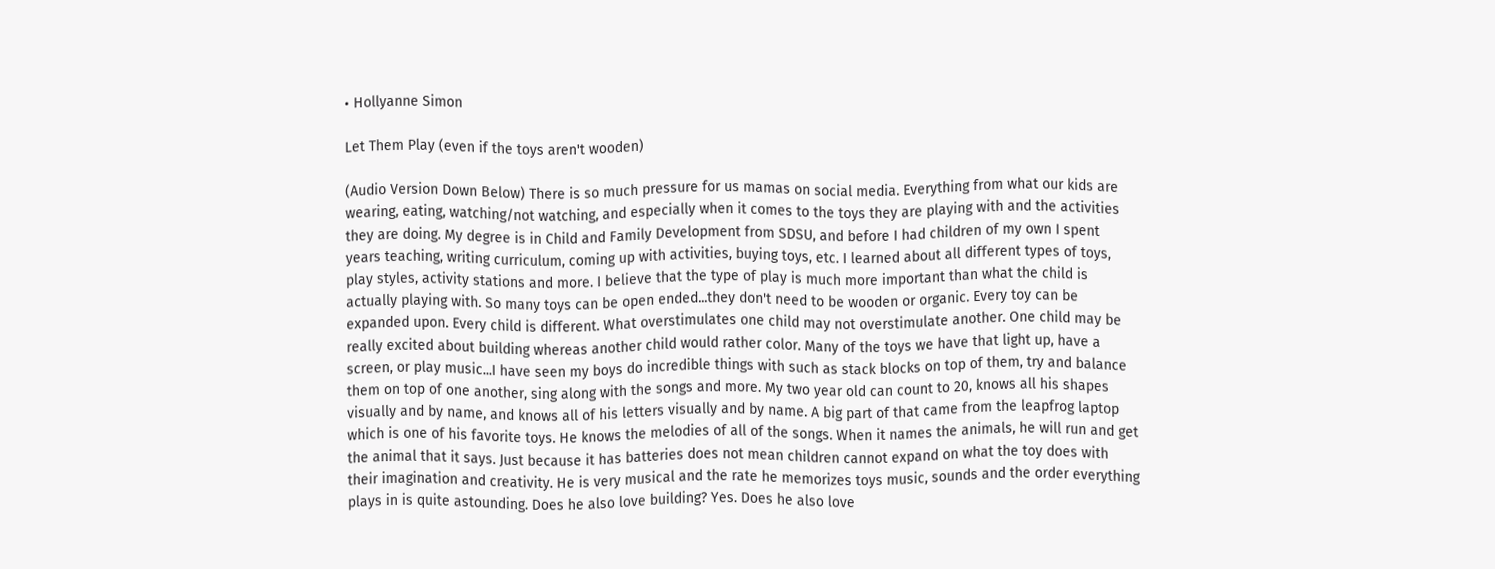• Hollyanne Simon

Let Them Play (even if the toys aren't wooden)

(Audio Version Down Below) There is so much pressure for us mamas on social media. Everything from what our kids are wearing, eating, watching/not watching, and especially when it comes to the toys they are playing with and the activities they are doing. My degree is in Child and Family Development from SDSU, and before I had children of my own I spent years teaching, writing curriculum, coming up with activities, buying toys, etc. I learned about all different types of toys, play styles, activity stations and more. I believe that the type of play is much more important than what the child is actually playing with. So many toys can be open ended...they don't need to be wooden or organic. Every toy can be expanded upon. Every child is different. What overstimulates one child may not overstimulate another. One child may be really excited about building whereas another child would rather color. Many of the toys we have that light up, have a screen, or play music...I have seen my boys do incredible things with such as stack blocks on top of them, try and balance them on top of one another, sing along with the songs and more. My two year old can count to 20, knows all his shapes visually and by name, and knows all of his letters visually and by name. A big part of that came from the leapfrog laptop which is one of his favorite toys. He knows the melodies of all of the songs. When it names the animals, he will run and get the animal that it says. Just because it has batteries does not mean children cannot expand on what the toy does with their imagination and creativity. He is very musical and the rate he memorizes toys music, sounds and the order everything plays in is quite astounding. Does he also love building? Yes. Does he also love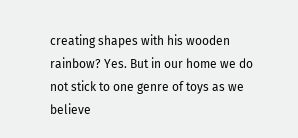creating shapes with his wooden rainbow? Yes. But in our home we do not stick to one genre of toys as we believe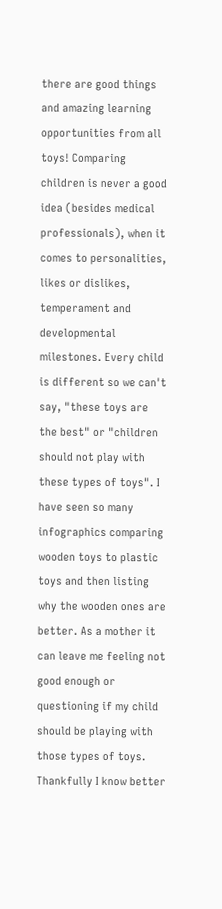there are good things and amazing learning opportunities from all toys! Comparing children is never a good idea (besides medical professionals), when it comes to personalities, likes or dislikes, temperament and developmental milestones. Every child is different so we can't say, "these toys are the best" or "children should not play with these types of toys". I have seen so many infographics comparing wooden toys to plastic toys and then listing why the wooden ones are better. As a mother it can leave me feeling not good enough or questioning if my child should be playing with those types of toys. Thankfully I know better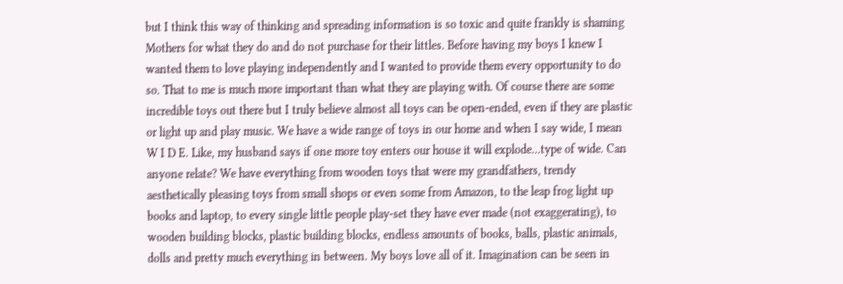but I think this way of thinking and spreading information is so toxic and quite frankly is shaming Mothers for what they do and do not purchase for their littles. Before having my boys I knew I wanted them to love playing independently and I wanted to provide them every opportunity to do so. That to me is much more important than what they are playing with. Of course there are some incredible toys out there but I truly believe almost all toys can be open-ended, even if they are plastic or light up and play music. We have a wide range of toys in our home and when I say wide, I mean W I D E. Like, my husband says if one more toy enters our house it will explode...type of wide. Can anyone relate? We have everything from wooden toys that were my grandfathers, trendy aesthetically pleasing toys from small shops or even some from Amazon, to the leap frog light up books and laptop, to every single little people play-set they have ever made (not exaggerating), to wooden building blocks, plastic building blocks, endless amounts of books, balls, plastic animals, dolls and pretty much everything in between. My boys love all of it. Imagination can be seen in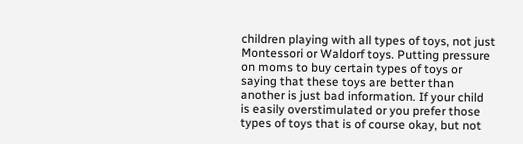children playing with all types of toys, not just Montessori or Waldorf toys. Putting pressure on moms to buy certain types of toys or saying that these toys are better than another is just bad information. If your child is easily overstimulated or you prefer those types of toys that is of course okay, but not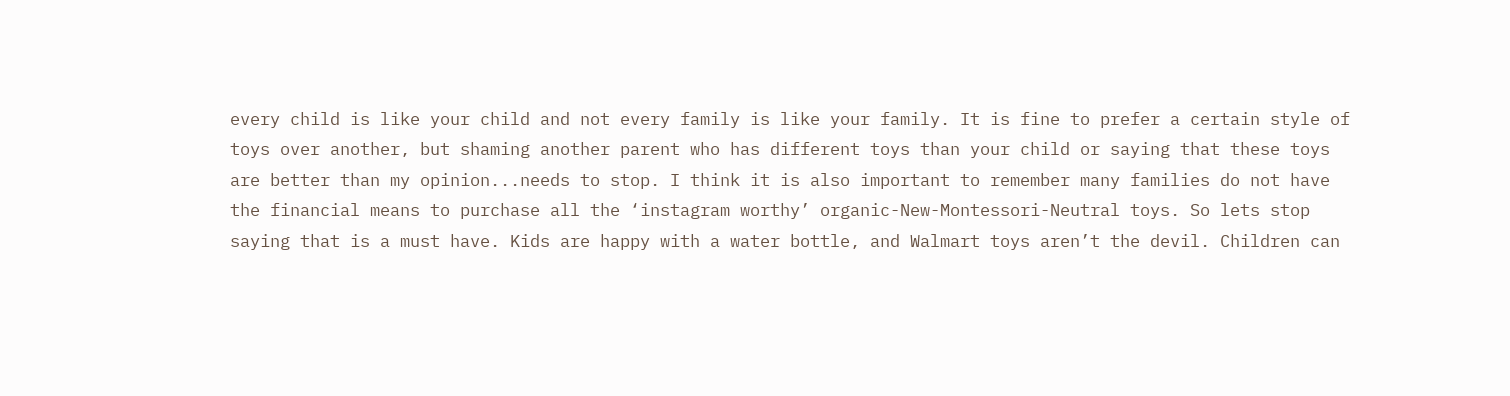every child is like your child and not every family is like your family. It is fine to prefer a certain style of toys over another, but shaming another parent who has different toys than your child or saying that these toys are better than my opinion...needs to stop. I think it is also important to remember many families do not have the financial means to purchase all the ‘instagram worthy’ organic-New-Montessori-Neutral toys. So lets stop saying that is a must have. Kids are happy with a water bottle, and Walmart toys aren’t the devil. Children can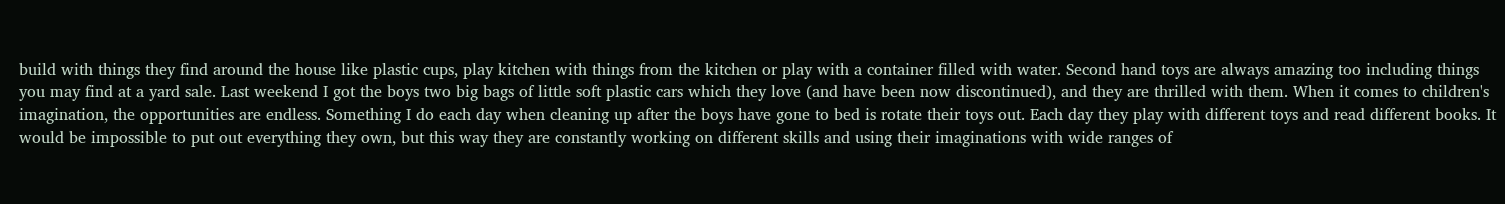build with things they find around the house like plastic cups, play kitchen with things from the kitchen or play with a container filled with water. Second hand toys are always amazing too including things you may find at a yard sale. Last weekend I got the boys two big bags of little soft plastic cars which they love (and have been now discontinued), and they are thrilled with them. When it comes to children's imagination, the opportunities are endless. Something I do each day when cleaning up after the boys have gone to bed is rotate their toys out. Each day they play with different toys and read different books. It would be impossible to put out everything they own, but this way they are constantly working on different skills and using their imaginations with wide ranges of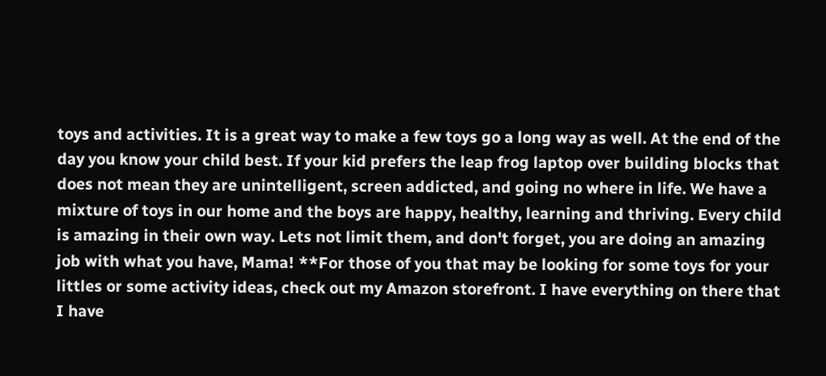toys and activities. It is a great way to make a few toys go a long way as well. At the end of the day you know your child best. If your kid prefers the leap frog laptop over building blocks that does not mean they are unintelligent, screen addicted, and going no where in life. We have a mixture of toys in our home and the boys are happy, healthy, learning and thriving. Every child is amazing in their own way. Lets not limit them, and don't forget, you are doing an amazing job with what you have, Mama! **For those of you that may be looking for some toys for your littles or some activity ideas, check out my Amazon storefront. I have everything on there that I have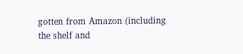gotten from Amazon (including the shelf and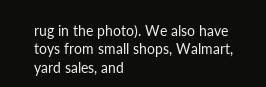rug in the photo). We also have toys from small shops, Walmart, yard sales, and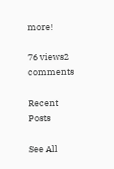more!

76 views2 comments

Recent Posts

See All